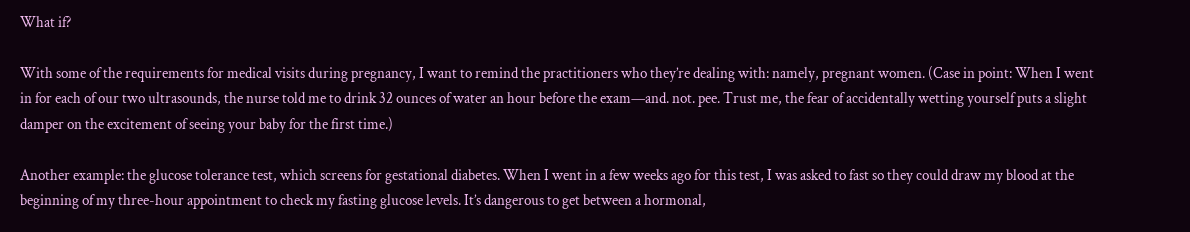What if?

With some of the requirements for medical visits during pregnancy, I want to remind the practitioners who they’re dealing with: namely, pregnant women. (Case in point: When I went in for each of our two ultrasounds, the nurse told me to drink 32 ounces of water an hour before the exam—and. not. pee. Trust me, the fear of accidentally wetting yourself puts a slight damper on the excitement of seeing your baby for the first time.)

Another example: the glucose tolerance test, which screens for gestational diabetes. When I went in a few weeks ago for this test, I was asked to fast so they could draw my blood at the beginning of my three-hour appointment to check my fasting glucose levels. It’s dangerous to get between a hormonal,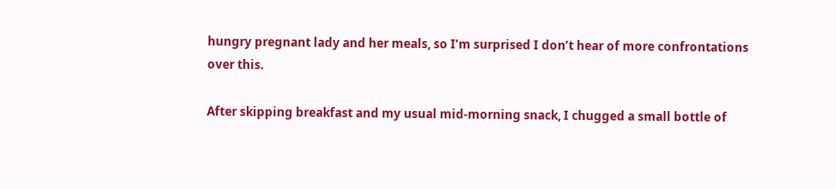hungry pregnant lady and her meals, so I’m surprised I don’t hear of more confrontations over this.

After skipping breakfast and my usual mid-morning snack, I chugged a small bottle of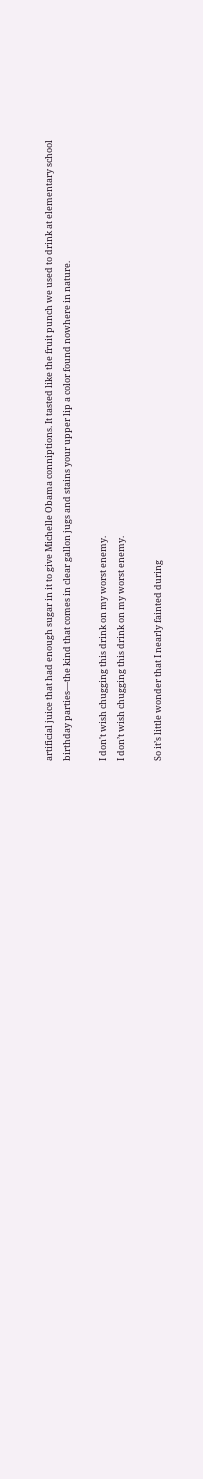artificial juice that had enough sugar in it to give Michelle Obama conniptions. It tasted like the fruit punch we used to drink at elementary school birthday parties—the kind that comes in clear gallon jugs and stains your upper lip a color found nowhere in nature.

I don't wish chugging this drink on my worst enemy.
I don’t wish chugging this drink on my worst enemy.

So it’s little wonder that I nearly fainted during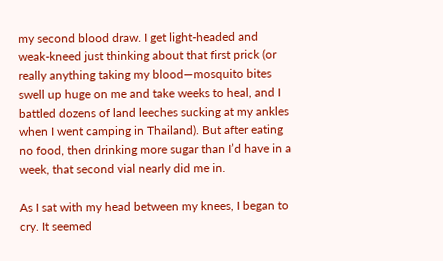my second blood draw. I get light-headed and weak-kneed just thinking about that first prick (or really anything taking my blood—mosquito bites swell up huge on me and take weeks to heal, and I battled dozens of land leeches sucking at my ankles when I went camping in Thailand). But after eating no food, then drinking more sugar than I’d have in a week, that second vial nearly did me in.

As I sat with my head between my knees, I began to cry. It seemed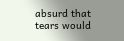absurd that tears would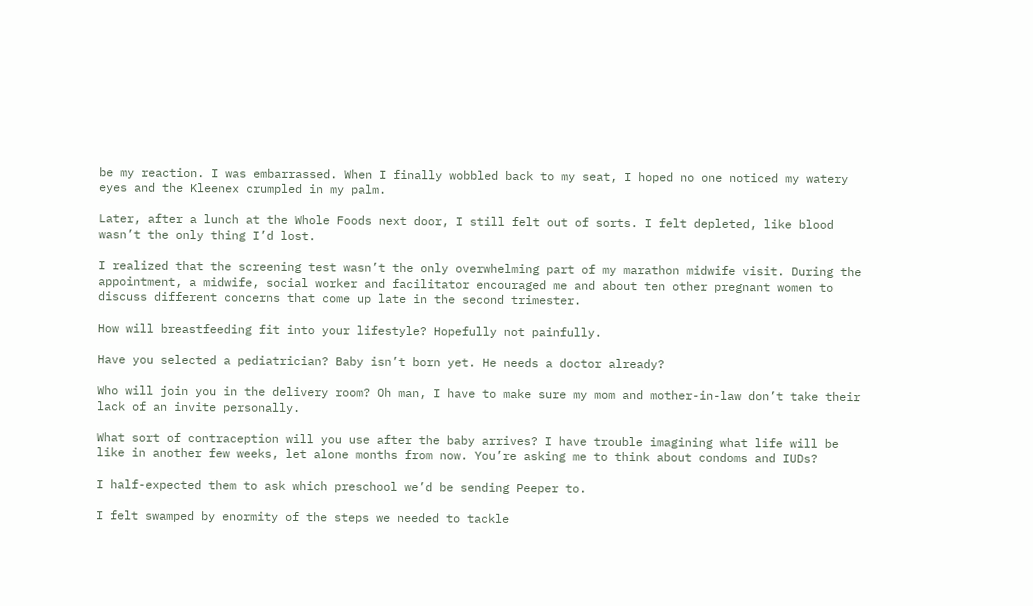be my reaction. I was embarrassed. When I finally wobbled back to my seat, I hoped no one noticed my watery eyes and the Kleenex crumpled in my palm.

Later, after a lunch at the Whole Foods next door, I still felt out of sorts. I felt depleted, like blood wasn’t the only thing I’d lost.

I realized that the screening test wasn’t the only overwhelming part of my marathon midwife visit. During the appointment, a midwife, social worker and facilitator encouraged me and about ten other pregnant women to discuss different concerns that come up late in the second trimester.

How will breastfeeding fit into your lifestyle? Hopefully not painfully.

Have you selected a pediatrician? Baby isn’t born yet. He needs a doctor already?

Who will join you in the delivery room? Oh man, I have to make sure my mom and mother-in-law don’t take their lack of an invite personally.

What sort of contraception will you use after the baby arrives? I have trouble imagining what life will be like in another few weeks, let alone months from now. You’re asking me to think about condoms and IUDs?

I half-expected them to ask which preschool we’d be sending Peeper to.

I felt swamped by enormity of the steps we needed to tackle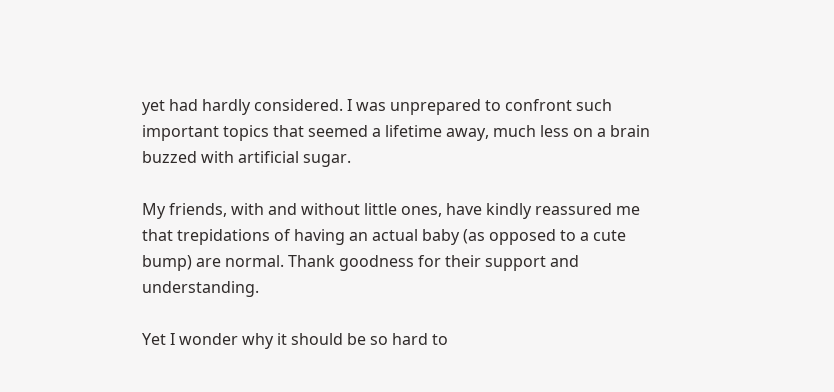yet had hardly considered. I was unprepared to confront such important topics that seemed a lifetime away, much less on a brain buzzed with artificial sugar.

My friends, with and without little ones, have kindly reassured me that trepidations of having an actual baby (as opposed to a cute bump) are normal. Thank goodness for their support and understanding.

Yet I wonder why it should be so hard to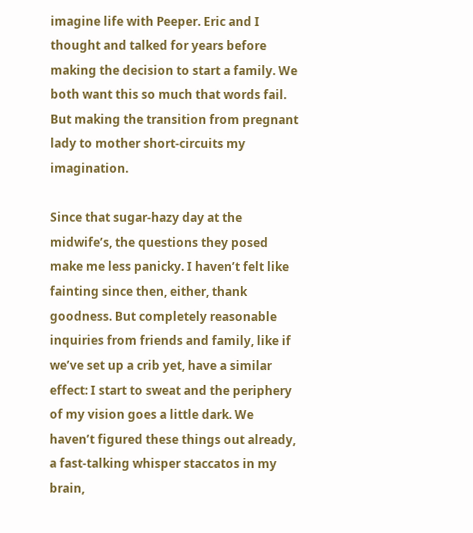imagine life with Peeper. Eric and I thought and talked for years before making the decision to start a family. We both want this so much that words fail. But making the transition from pregnant lady to mother short-circuits my imagination.

Since that sugar-hazy day at the midwife’s, the questions they posed make me less panicky. I haven’t felt like fainting since then, either, thank goodness. But completely reasonable inquiries from friends and family, like if we’ve set up a crib yet, have a similar effect: I start to sweat and the periphery of my vision goes a little dark. We haven’t figured these things out already, a fast-talking whisper staccatos in my brain,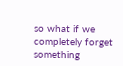so what if we completely forget something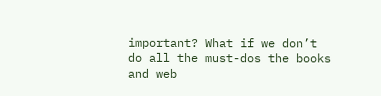important? What if we don’t do all the must-dos the books and web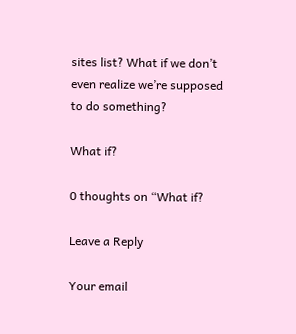sites list? What if we don’t even realize we’re supposed to do something?

What if?

0 thoughts on “What if?

Leave a Reply

Your email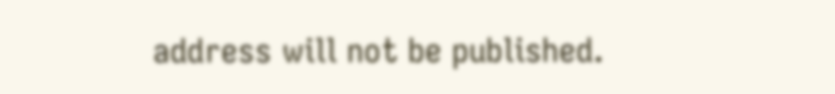address will not be published.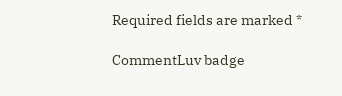Required fields are marked *

CommentLuv badge